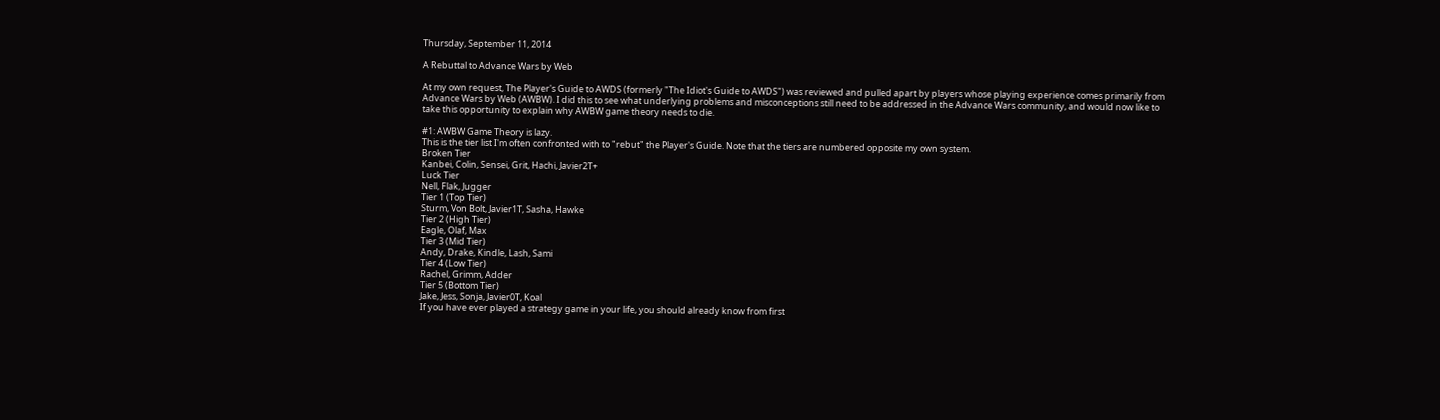Thursday, September 11, 2014

A Rebuttal to Advance Wars by Web

At my own request, The Player's Guide to AWDS (formerly "The Idiot's Guide to AWDS") was reviewed and pulled apart by players whose playing experience comes primarily from Advance Wars by Web (AWBW). I did this to see what underlying problems and misconceptions still need to be addressed in the Advance Wars community, and would now like to take this opportunity to explain why AWBW game theory needs to die.

#1: AWBW Game Theory is lazy.
This is the tier list I'm often confronted with to "rebut" the Player's Guide. Note that the tiers are numbered opposite my own system.
Broken Tier
Kanbei, Colin, Sensei, Grit, Hachi, Javier2T+
Luck Tier
Nell, Flak, Jugger
Tier 1 (Top Tier)
Sturm, Von Bolt, Javier1T, Sasha, Hawke
Tier 2 (High Tier)
Eagle, Olaf, Max
Tier 3 (Mid Tier)
Andy, Drake, Kindle, Lash, Sami
Tier 4 (Low Tier)
Rachel, Grimm, Adder
Tier 5 (Bottom Tier)
Jake, Jess, Sonja, Javier0T, Koal
If you have ever played a strategy game in your life, you should already know from first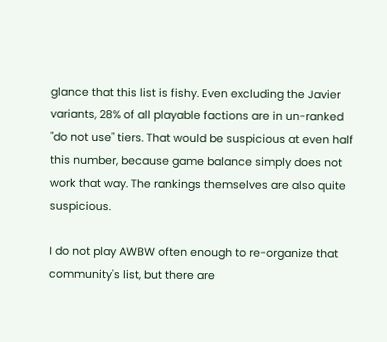glance that this list is fishy. Even excluding the Javier variants, 28% of all playable factions are in un-ranked "do not use" tiers. That would be suspicious at even half this number, because game balance simply does not work that way. The rankings themselves are also quite suspicious.

I do not play AWBW often enough to re-organize that community's list, but there are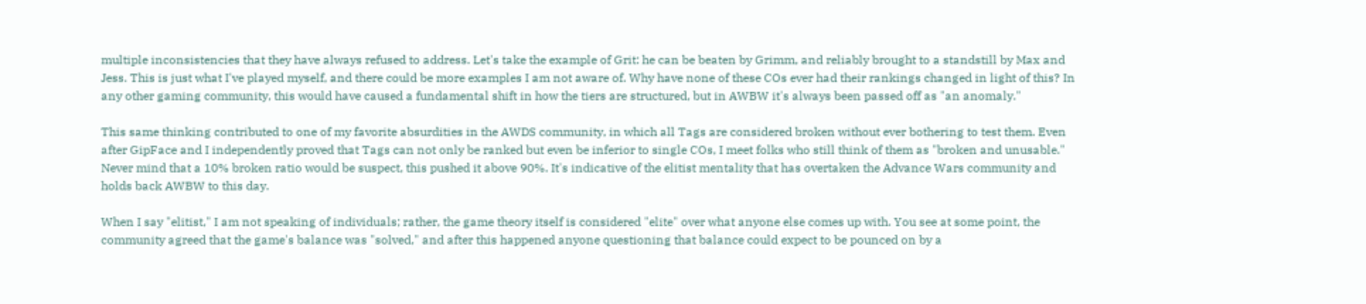multiple inconsistencies that they have always refused to address. Let's take the example of Grit: he can be beaten by Grimm, and reliably brought to a standstill by Max and Jess. This is just what I've played myself, and there could be more examples I am not aware of. Why have none of these COs ever had their rankings changed in light of this? In any other gaming community, this would have caused a fundamental shift in how the tiers are structured, but in AWBW it's always been passed off as "an anomaly."

This same thinking contributed to one of my favorite absurdities in the AWDS community, in which all Tags are considered broken without ever bothering to test them. Even after GipFace and I independently proved that Tags can not only be ranked but even be inferior to single COs, I meet folks who still think of them as "broken and unusable." Never mind that a 10% broken ratio would be suspect, this pushed it above 90%. It's indicative of the elitist mentality that has overtaken the Advance Wars community and holds back AWBW to this day.

When I say "elitist," I am not speaking of individuals; rather, the game theory itself is considered "elite" over what anyone else comes up with. You see at some point, the community agreed that the game's balance was "solved," and after this happened anyone questioning that balance could expect to be pounced on by a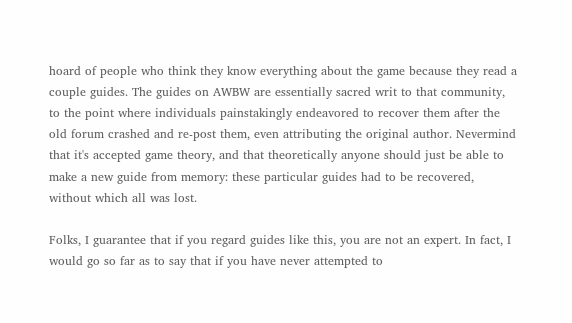hoard of people who think they know everything about the game because they read a couple guides. The guides on AWBW are essentially sacred writ to that community, to the point where individuals painstakingly endeavored to recover them after the old forum crashed and re-post them, even attributing the original author. Nevermind that it's accepted game theory, and that theoretically anyone should just be able to make a new guide from memory: these particular guides had to be recovered, without which all was lost.

Folks, I guarantee that if you regard guides like this, you are not an expert. In fact, I would go so far as to say that if you have never attempted to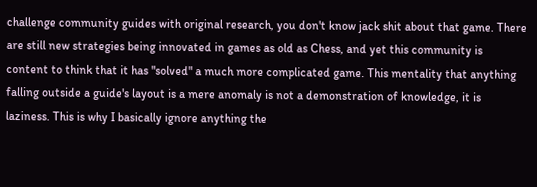challenge community guides with original research, you don't know jack shit about that game. There are still new strategies being innovated in games as old as Chess, and yet this community is content to think that it has "solved" a much more complicated game. This mentality that anything falling outside a guide's layout is a mere anomaly is not a demonstration of knowledge, it is laziness. This is why I basically ignore anything the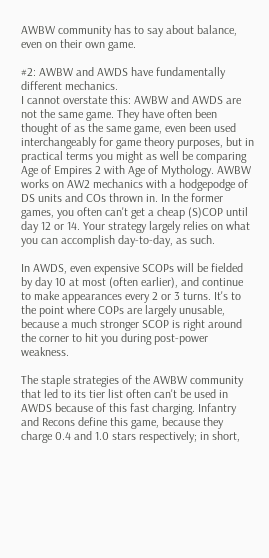AWBW community has to say about balance, even on their own game.

#2: AWBW and AWDS have fundamentally different mechanics.
I cannot overstate this: AWBW and AWDS are not the same game. They have often been thought of as the same game, even been used interchangeably for game theory purposes, but in practical terms you might as well be comparing Age of Empires 2 with Age of Mythology. AWBW works on AW2 mechanics with a hodgepodge of DS units and COs thrown in. In the former games, you often can't get a cheap (S)COP until day 12 or 14. Your strategy largely relies on what you can accomplish day-to-day, as such.

In AWDS, even expensive SCOPs will be fielded by day 10 at most (often earlier), and continue to make appearances every 2 or 3 turns. It's to the point where COPs are largely unusable, because a much stronger SCOP is right around the corner to hit you during post-power weakness.

The staple strategies of the AWBW community that led to its tier list often can't be used in AWDS because of this fast charging. Infantry and Recons define this game, because they charge 0.4 and 1.0 stars respectively; in short,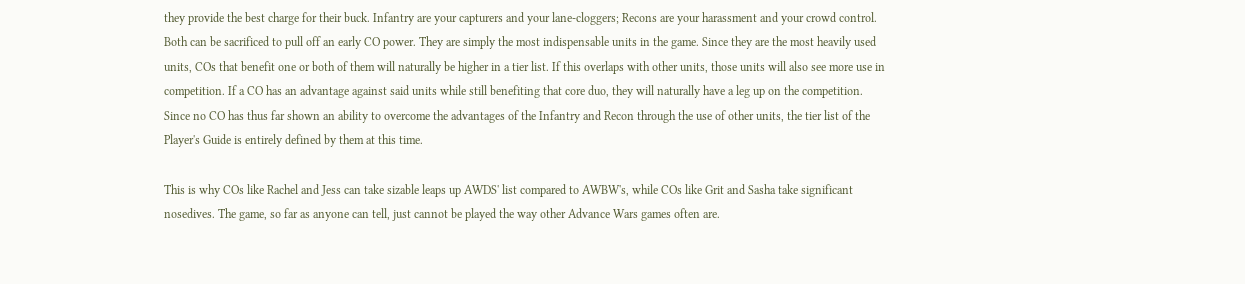they provide the best charge for their buck. Infantry are your capturers and your lane-cloggers; Recons are your harassment and your crowd control. Both can be sacrificed to pull off an early CO power. They are simply the most indispensable units in the game. Since they are the most heavily used units, COs that benefit one or both of them will naturally be higher in a tier list. If this overlaps with other units, those units will also see more use in competition. If a CO has an advantage against said units while still benefiting that core duo, they will naturally have a leg up on the competition. Since no CO has thus far shown an ability to overcome the advantages of the Infantry and Recon through the use of other units, the tier list of the Player's Guide is entirely defined by them at this time.

This is why COs like Rachel and Jess can take sizable leaps up AWDS' list compared to AWBW's, while COs like Grit and Sasha take significant nosedives. The game, so far as anyone can tell, just cannot be played the way other Advance Wars games often are.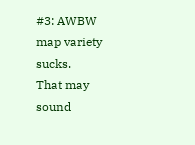#3: AWBW map variety sucks.
That may sound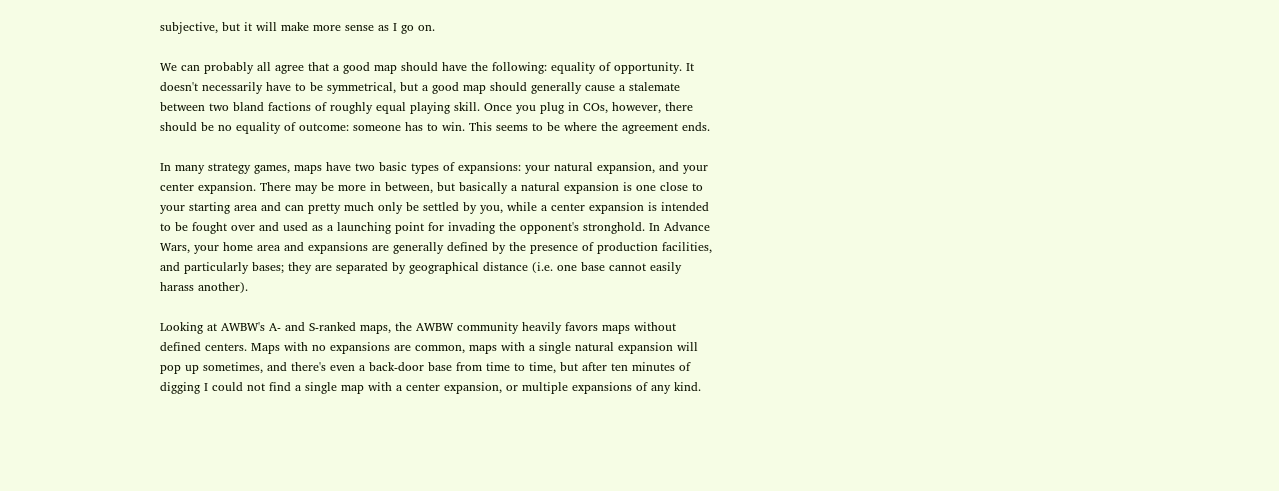subjective, but it will make more sense as I go on.

We can probably all agree that a good map should have the following: equality of opportunity. It doesn't necessarily have to be symmetrical, but a good map should generally cause a stalemate between two bland factions of roughly equal playing skill. Once you plug in COs, however, there should be no equality of outcome: someone has to win. This seems to be where the agreement ends.

In many strategy games, maps have two basic types of expansions: your natural expansion, and your center expansion. There may be more in between, but basically a natural expansion is one close to your starting area and can pretty much only be settled by you, while a center expansion is intended to be fought over and used as a launching point for invading the opponent's stronghold. In Advance Wars, your home area and expansions are generally defined by the presence of production facilities, and particularly bases; they are separated by geographical distance (i.e. one base cannot easily harass another).

Looking at AWBW's A- and S-ranked maps, the AWBW community heavily favors maps without defined centers. Maps with no expansions are common, maps with a single natural expansion will pop up sometimes, and there's even a back-door base from time to time, but after ten minutes of digging I could not find a single map with a center expansion, or multiple expansions of any kind.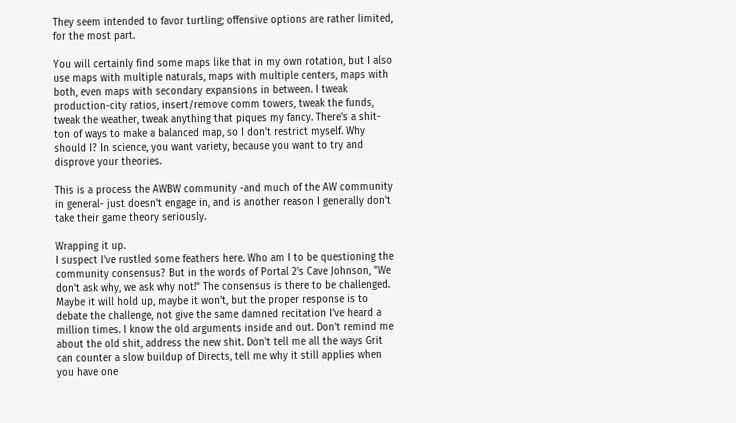They seem intended to favor turtling; offensive options are rather limited, for the most part.

You will certainly find some maps like that in my own rotation, but I also use maps with multiple naturals, maps with multiple centers, maps with both, even maps with secondary expansions in between. I tweak production-city ratios, insert/remove comm towers, tweak the funds, tweak the weather, tweak anything that piques my fancy. There's a shit-ton of ways to make a balanced map, so I don't restrict myself. Why should I? In science, you want variety, because you want to try and disprove your theories.

This is a process the AWBW community -and much of the AW community in general- just doesn't engage in, and is another reason I generally don't take their game theory seriously.

Wrapping it up.
I suspect I've rustled some feathers here. Who am I to be questioning the community consensus? But in the words of Portal 2's Cave Johnson, "We don't ask why, we ask why not!" The consensus is there to be challenged. Maybe it will hold up, maybe it won't, but the proper response is to debate the challenge, not give the same damned recitation I've heard a million times. I know the old arguments inside and out. Don't remind me about the old shit, address the new shit. Don't tell me all the ways Grit can counter a slow buildup of Directs, tell me why it still applies when you have one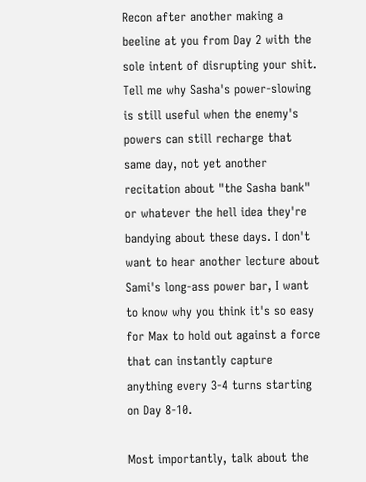Recon after another making a beeline at you from Day 2 with the sole intent of disrupting your shit. Tell me why Sasha's power-slowing is still useful when the enemy's powers can still recharge that same day, not yet another recitation about "the Sasha bank" or whatever the hell idea they're bandying about these days. I don't want to hear another lecture about Sami's long-ass power bar, I want to know why you think it's so easy for Max to hold out against a force that can instantly capture anything every 3-4 turns starting on Day 8-10.

Most importantly, talk about the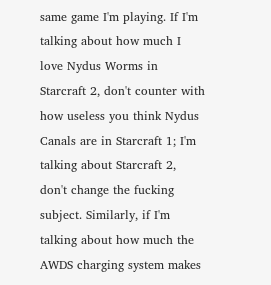same game I'm playing. If I'm talking about how much I love Nydus Worms in Starcraft 2, don't counter with how useless you think Nydus Canals are in Starcraft 1; I'm talking about Starcraft 2, don't change the fucking subject. Similarly, if I'm talking about how much the AWDS charging system makes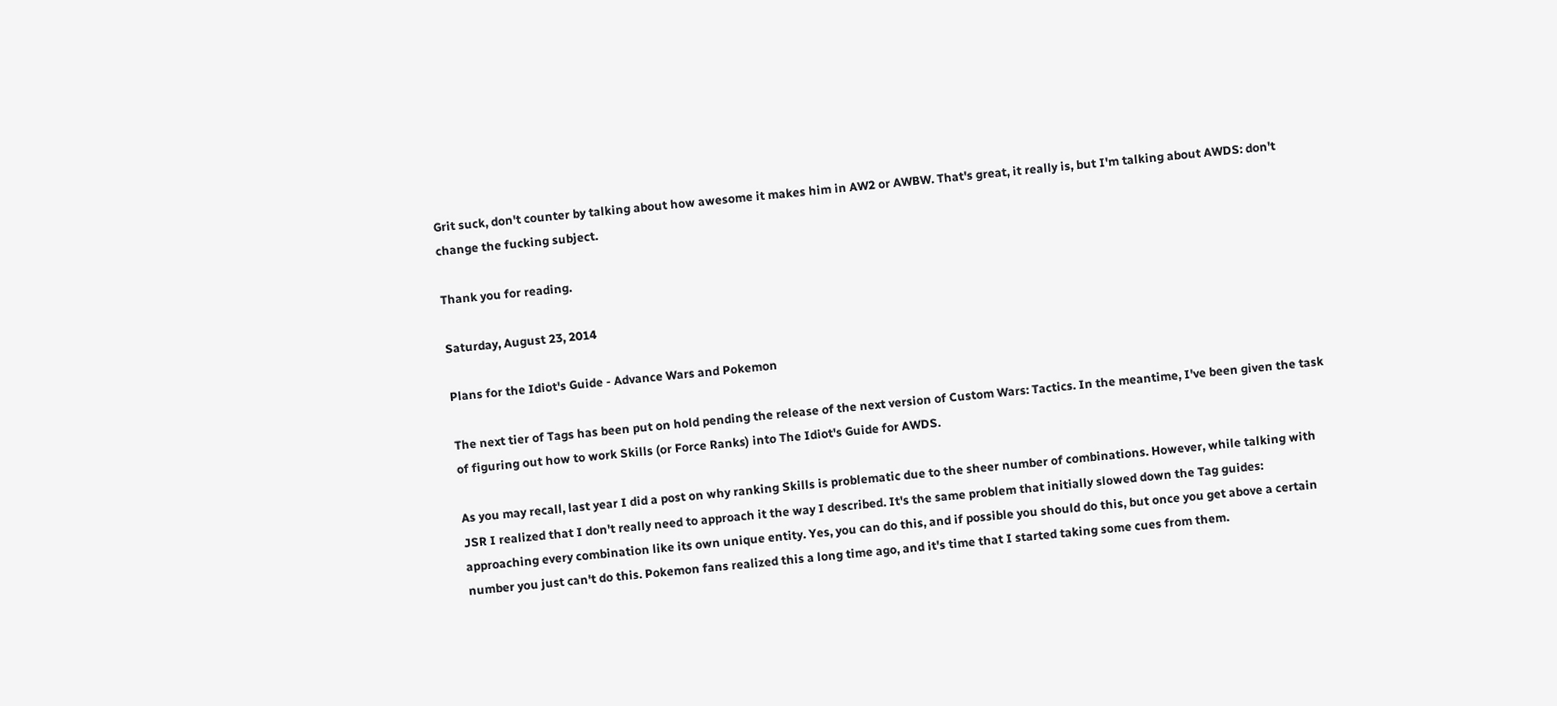Grit suck, don't counter by talking about how awesome it makes him in AW2 or AWBW. That's great, it really is, but I'm talking about AWDS: don't change the fucking subject.

Thank you for reading.

Saturday, August 23, 2014

Plans for the Idiot's Guide - Advance Wars and Pokemon

The next tier of Tags has been put on hold pending the release of the next version of Custom Wars: Tactics. In the meantime, I've been given the task of figuring out how to work Skills (or Force Ranks) into The Idiot's Guide for AWDS.

As you may recall, last year I did a post on why ranking Skills is problematic due to the sheer number of combinations. However, while talking with JSR I realized that I don't really need to approach it the way I described. It's the same problem that initially slowed down the Tag guides: approaching every combination like its own unique entity. Yes, you can do this, and if possible you should do this, but once you get above a certain number you just can't do this. Pokemon fans realized this a long time ago, and it's time that I started taking some cues from them.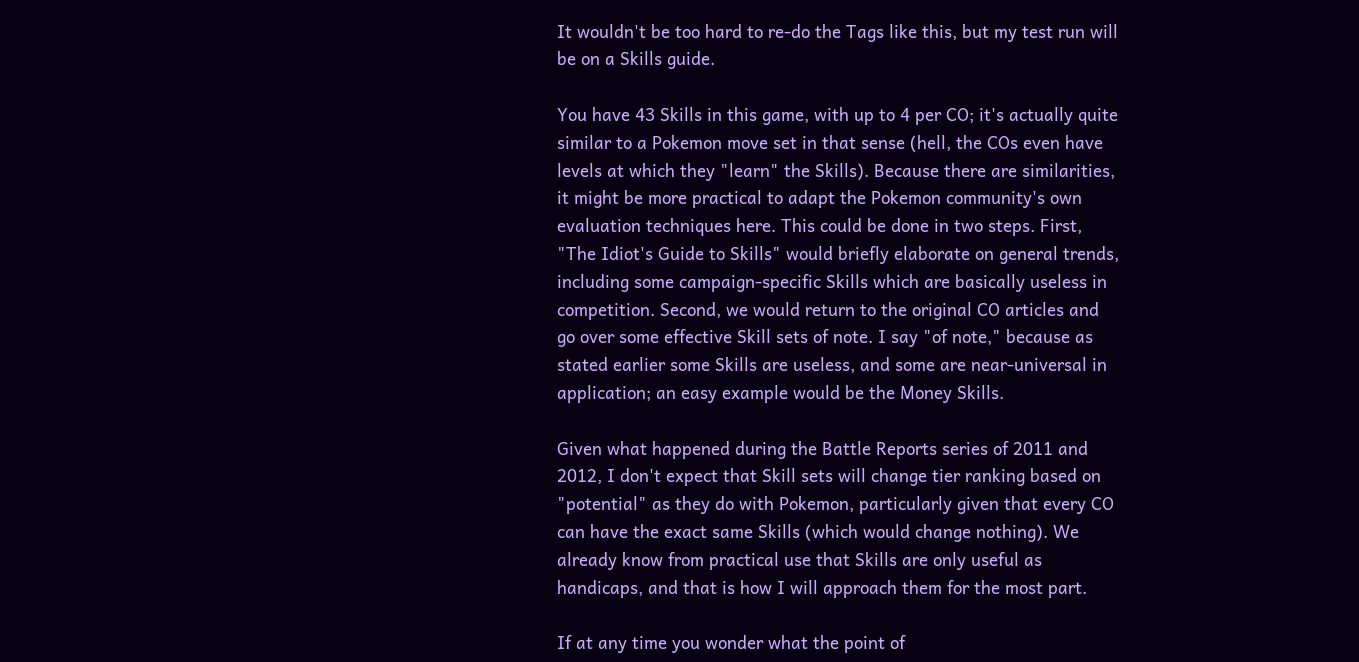It wouldn't be too hard to re-do the Tags like this, but my test run will be on a Skills guide.

You have 43 Skills in this game, with up to 4 per CO; it's actually quite similar to a Pokemon move set in that sense (hell, the COs even have levels at which they "learn" the Skills). Because there are similarities, it might be more practical to adapt the Pokemon community's own evaluation techniques here. This could be done in two steps. First, "The Idiot's Guide to Skills" would briefly elaborate on general trends, including some campaign-specific Skills which are basically useless in competition. Second, we would return to the original CO articles and go over some effective Skill sets of note. I say "of note," because as stated earlier some Skills are useless, and some are near-universal in application; an easy example would be the Money Skills.

Given what happened during the Battle Reports series of 2011 and 2012, I don't expect that Skill sets will change tier ranking based on "potential" as they do with Pokemon, particularly given that every CO can have the exact same Skills (which would change nothing). We already know from practical use that Skills are only useful as handicaps, and that is how I will approach them for the most part.

If at any time you wonder what the point of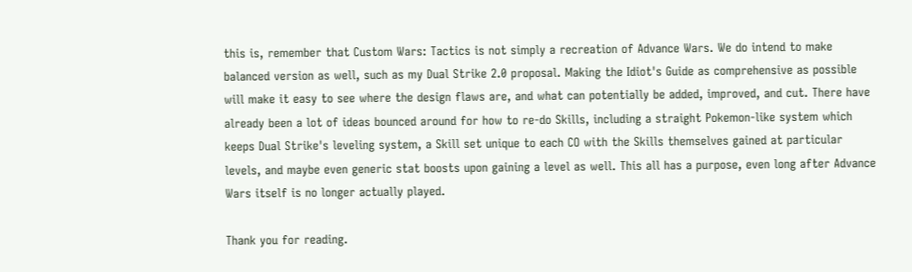this is, remember that Custom Wars: Tactics is not simply a recreation of Advance Wars. We do intend to make balanced version as well, such as my Dual Strike 2.0 proposal. Making the Idiot's Guide as comprehensive as possible will make it easy to see where the design flaws are, and what can potentially be added, improved, and cut. There have already been a lot of ideas bounced around for how to re-do Skills, including a straight Pokemon-like system which keeps Dual Strike's leveling system, a Skill set unique to each CO with the Skills themselves gained at particular levels, and maybe even generic stat boosts upon gaining a level as well. This all has a purpose, even long after Advance Wars itself is no longer actually played.

Thank you for reading.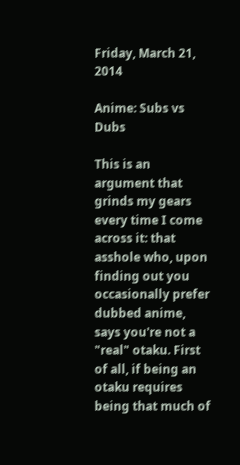Friday, March 21, 2014

Anime: Subs vs Dubs

This is an argument that grinds my gears every time I come across it: that asshole who, upon finding out you occasionally prefer dubbed anime, says you're not a "real" otaku. First of all, if being an otaku requires being that much of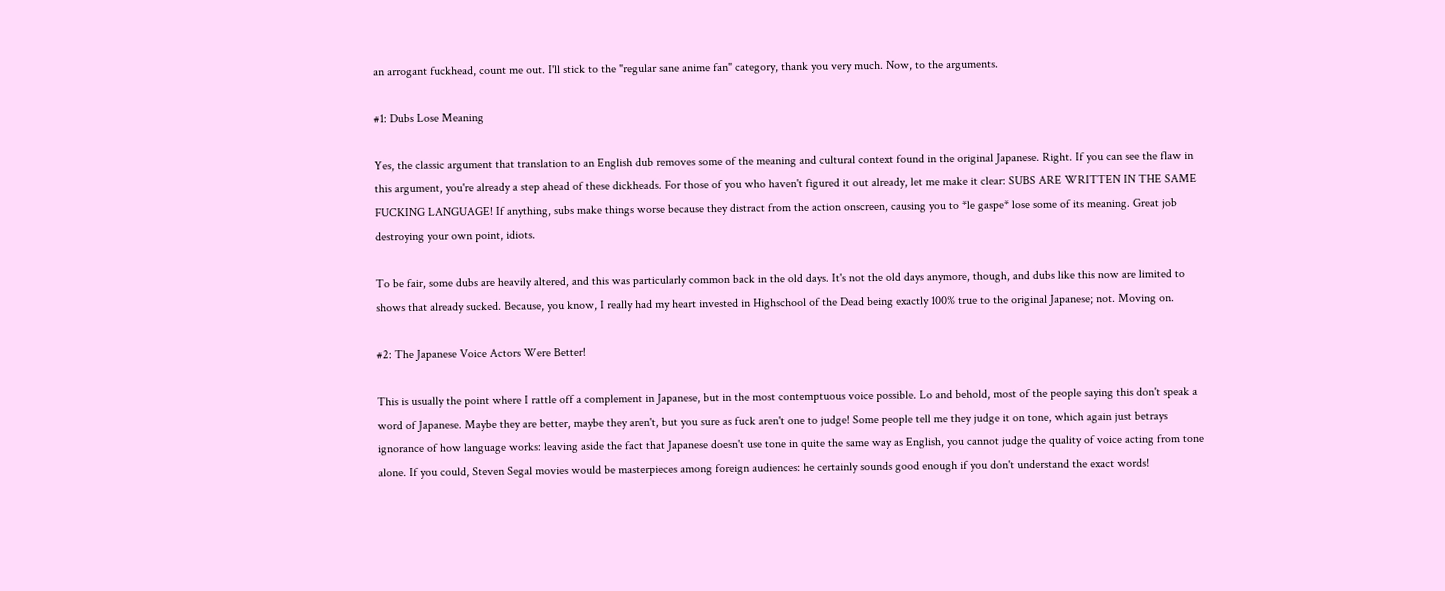an arrogant fuckhead, count me out. I'll stick to the "regular sane anime fan" category, thank you very much. Now, to the arguments.

#1: Dubs Lose Meaning

Yes, the classic argument that translation to an English dub removes some of the meaning and cultural context found in the original Japanese. Right. If you can see the flaw in this argument, you're already a step ahead of these dickheads. For those of you who haven't figured it out already, let me make it clear: SUBS ARE WRITTEN IN THE SAME FUCKING LANGUAGE! If anything, subs make things worse because they distract from the action onscreen, causing you to *le gaspe* lose some of its meaning. Great job destroying your own point, idiots.

To be fair, some dubs are heavily altered, and this was particularly common back in the old days. It's not the old days anymore, though, and dubs like this now are limited to shows that already sucked. Because, you know, I really had my heart invested in Highschool of the Dead being exactly 100% true to the original Japanese; not. Moving on.

#2: The Japanese Voice Actors Were Better!

This is usually the point where I rattle off a complement in Japanese, but in the most contemptuous voice possible. Lo and behold, most of the people saying this don't speak a word of Japanese. Maybe they are better, maybe they aren't, but you sure as fuck aren't one to judge! Some people tell me they judge it on tone, which again just betrays ignorance of how language works: leaving aside the fact that Japanese doesn't use tone in quite the same way as English, you cannot judge the quality of voice acting from tone alone. If you could, Steven Segal movies would be masterpieces among foreign audiences: he certainly sounds good enough if you don't understand the exact words!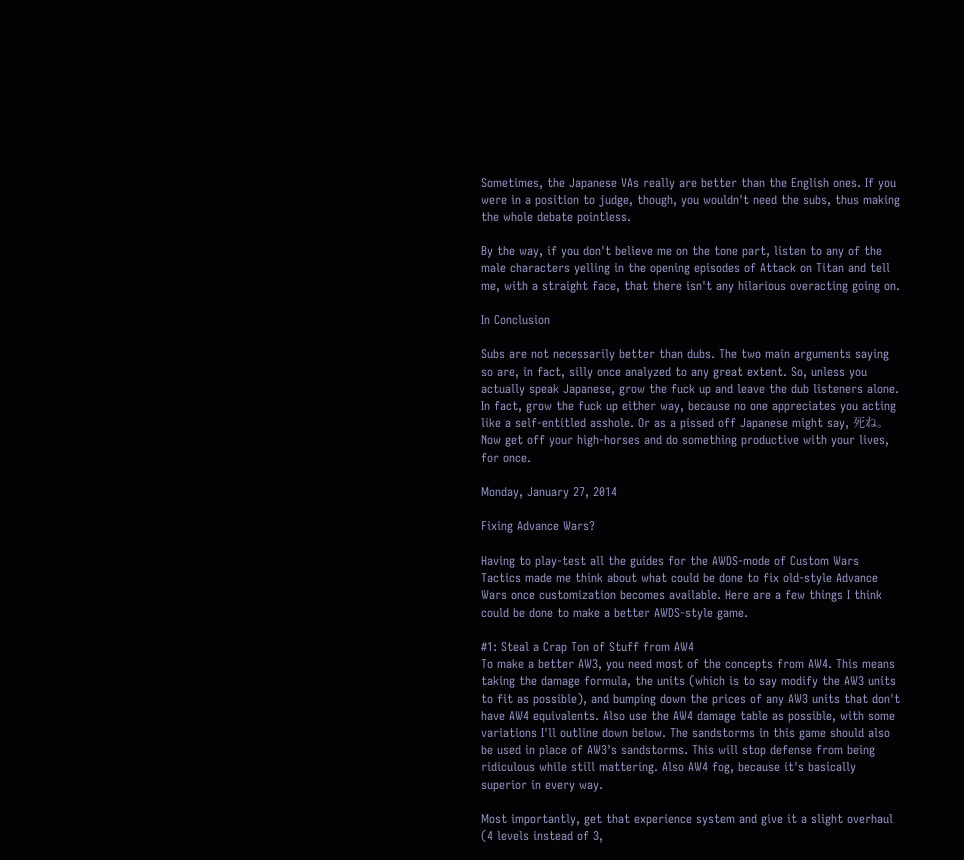Sometimes, the Japanese VAs really are better than the English ones. If you were in a position to judge, though, you wouldn't need the subs, thus making the whole debate pointless.

By the way, if you don't believe me on the tone part, listen to any of the male characters yelling in the opening episodes of Attack on Titan and tell me, with a straight face, that there isn't any hilarious overacting going on.

In Conclusion

Subs are not necessarily better than dubs. The two main arguments saying so are, in fact, silly once analyzed to any great extent. So, unless you actually speak Japanese, grow the fuck up and leave the dub listeners alone. In fact, grow the fuck up either way, because no one appreciates you acting like a self-entitled asshole. Or as a pissed off Japanese might say, 死ね。Now get off your high-horses and do something productive with your lives, for once.

Monday, January 27, 2014

Fixing Advance Wars?

Having to play-test all the guides for the AWDS-mode of Custom Wars Tactics made me think about what could be done to fix old-style Advance Wars once customization becomes available. Here are a few things I think could be done to make a better AWDS-style game.

#1: Steal a Crap Ton of Stuff from AW4
To make a better AW3, you need most of the concepts from AW4. This means taking the damage formula, the units (which is to say modify the AW3 units to fit as possible), and bumping down the prices of any AW3 units that don't have AW4 equivalents. Also use the AW4 damage table as possible, with some variations I'll outline down below. The sandstorms in this game should also be used in place of AW3's sandstorms. This will stop defense from being ridiculous while still mattering. Also AW4 fog, because it's basically superior in every way.

Most importantly, get that experience system and give it a slight overhaul (4 levels instead of 3,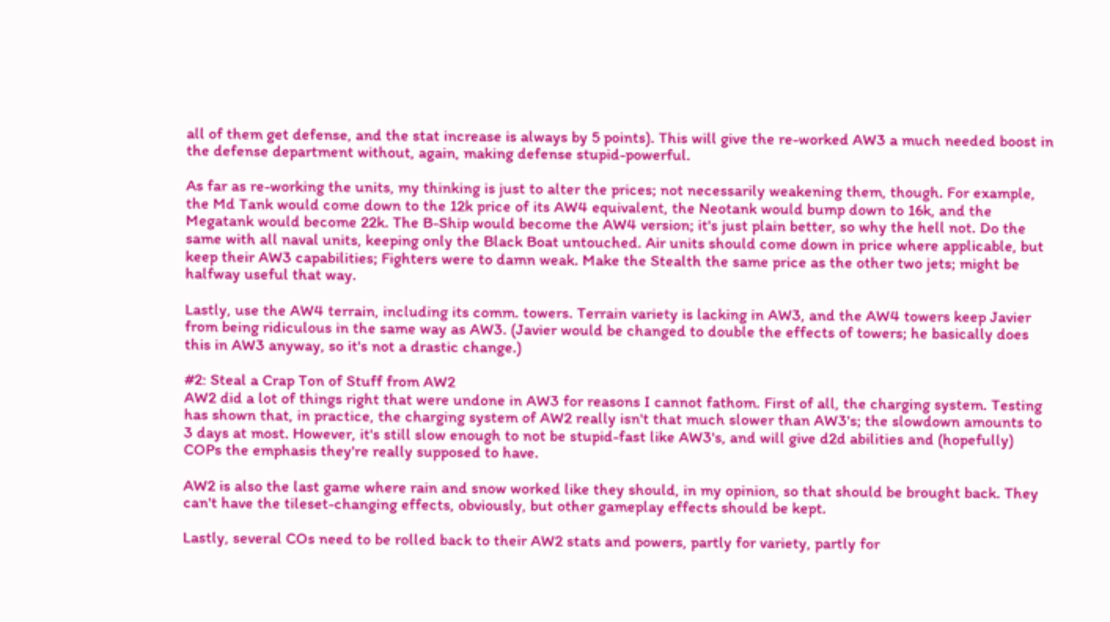all of them get defense, and the stat increase is always by 5 points). This will give the re-worked AW3 a much needed boost in the defense department without, again, making defense stupid-powerful.

As far as re-working the units, my thinking is just to alter the prices; not necessarily weakening them, though. For example, the Md Tank would come down to the 12k price of its AW4 equivalent, the Neotank would bump down to 16k, and the Megatank would become 22k. The B-Ship would become the AW4 version; it's just plain better, so why the hell not. Do the same with all naval units, keeping only the Black Boat untouched. Air units should come down in price where applicable, but keep their AW3 capabilities; Fighters were to damn weak. Make the Stealth the same price as the other two jets; might be halfway useful that way.

Lastly, use the AW4 terrain, including its comm. towers. Terrain variety is lacking in AW3, and the AW4 towers keep Javier from being ridiculous in the same way as AW3. (Javier would be changed to double the effects of towers; he basically does this in AW3 anyway, so it's not a drastic change.)

#2: Steal a Crap Ton of Stuff from AW2
AW2 did a lot of things right that were undone in AW3 for reasons I cannot fathom. First of all, the charging system. Testing has shown that, in practice, the charging system of AW2 really isn't that much slower than AW3's; the slowdown amounts to 3 days at most. However, it's still slow enough to not be stupid-fast like AW3's, and will give d2d abilities and (hopefully) COPs the emphasis they're really supposed to have.

AW2 is also the last game where rain and snow worked like they should, in my opinion, so that should be brought back. They can't have the tileset-changing effects, obviously, but other gameplay effects should be kept.

Lastly, several COs need to be rolled back to their AW2 stats and powers, partly for variety, partly for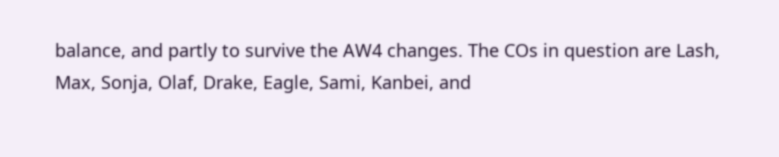balance, and partly to survive the AW4 changes. The COs in question are Lash, Max, Sonja, Olaf, Drake, Eagle, Sami, Kanbei, and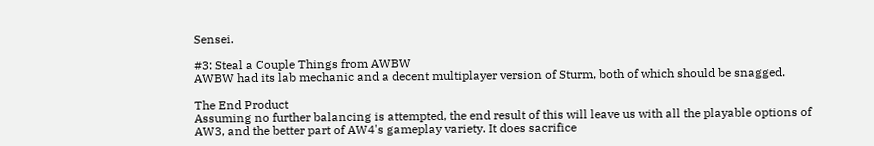Sensei.

#3: Steal a Couple Things from AWBW
AWBW had its lab mechanic and a decent multiplayer version of Sturm, both of which should be snagged.

The End Product
Assuming no further balancing is attempted, the end result of this will leave us with all the playable options of AW3, and the better part of AW4's gameplay variety. It does sacrifice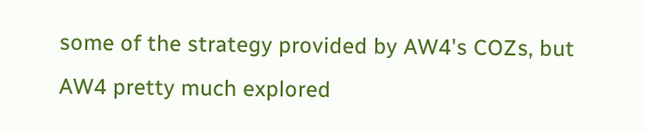some of the strategy provided by AW4's COZs, but AW4 pretty much explored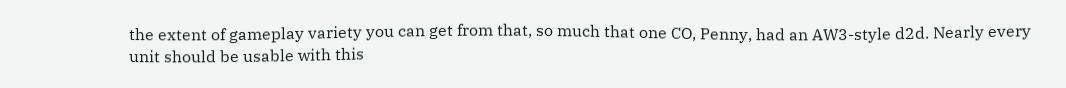the extent of gameplay variety you can get from that, so much that one CO, Penny, had an AW3-style d2d. Nearly every unit should be usable with this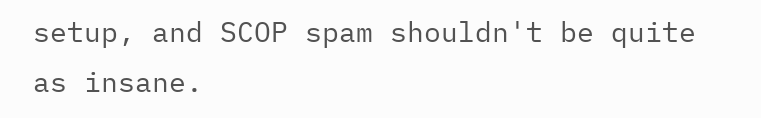setup, and SCOP spam shouldn't be quite as insane.